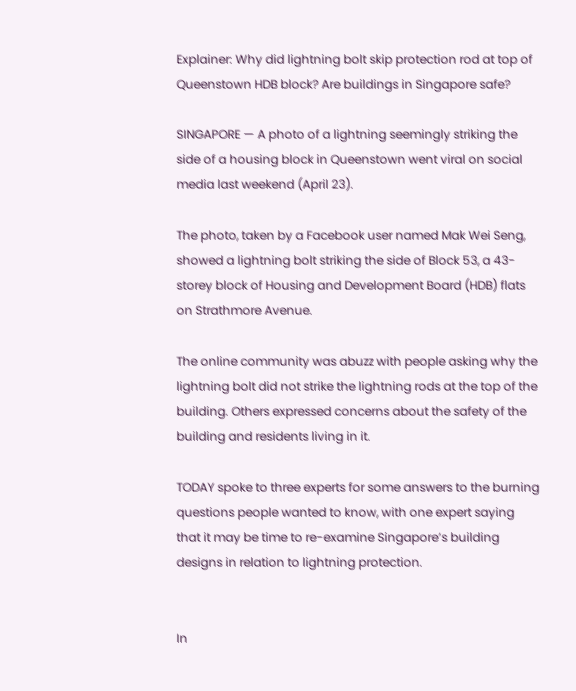Explainer: Why did lightning bolt skip protection rod at top of Queenstown HDB block? Are buildings in Singapore safe?

SINGAPORE — A photo of a lightning seemingly striking the side of a housing block in Queenstown went viral on social media last weekend (April 23).

The photo, taken by a Facebook user named Mak Wei Seng, showed a lightning bolt striking the side of Block 53, a 43-storey block of Housing and Development Board (HDB) flats on Strathmore Avenue.

The online community was abuzz with people asking why the lightning bolt did not strike the lightning rods at the top of the building. Others expressed concerns about the safety of the building and residents living in it.

TODAY spoke to three experts for some answers to the burning questions people wanted to know, with one expert saying that it may be time to re-examine Singapore’s building designs in relation to lightning protection.


In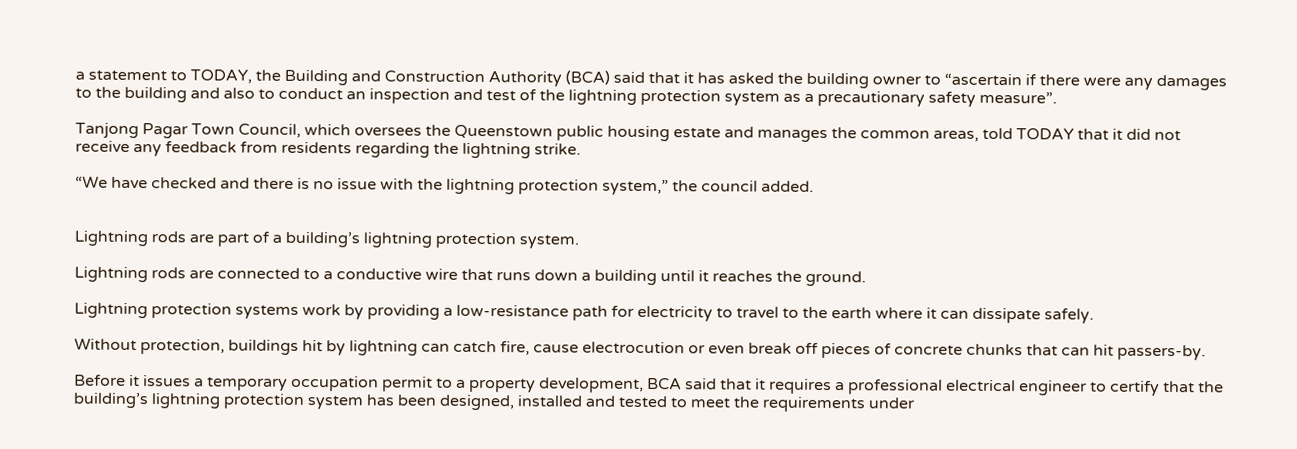a statement to TODAY, the Building and Construction Authority (BCA) said that it has asked the building owner to “ascertain if there were any damages to the building and also to conduct an inspection and test of the lightning protection system as a precautionary safety measure”.

Tanjong Pagar Town Council, which oversees the Queenstown public housing estate and manages the common areas, told TODAY that it did not receive any feedback from residents regarding the lightning strike.

“We have checked and there is no issue with the lightning protection system,” the council added.


Lightning rods are part of a building’s lightning protection system.

Lightning rods are connected to a conductive wire that runs down a building until it reaches the ground.

Lightning protection systems work by providing a low-resistance path for electricity to travel to the earth where it can dissipate safely.

Without protection, buildings hit by lightning can catch fire, cause electrocution or even break off pieces of concrete chunks that can hit passers-by.

Before it issues a temporary occupation permit to a property development, BCA said that it requires a professional electrical engineer to certify that the building’s lightning protection system has been designed, installed and tested to meet the requirements under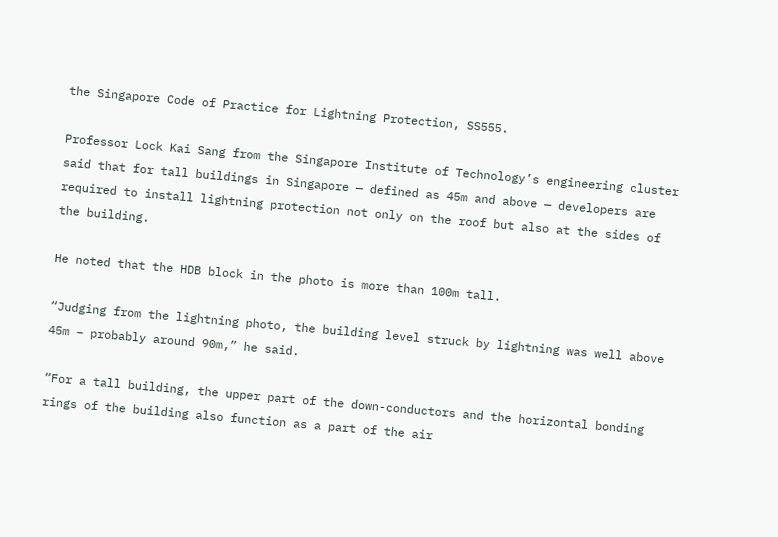the Singapore Code of Practice for Lightning Protection, SS555.

Professor Lock Kai Sang from the Singapore Institute of Technology’s engineering cluster said that for tall buildings in Singapore — defined as 45m and above — developers are required to install lightning protection not only on the roof but also at the sides of the building.

He noted that the HDB block in the photo is more than 100m tall.

“Judging from the lightning photo, the building level struck by lightning was well above 45m – probably around 90m,” he said.

“For a tall building, the upper part of the down-conductors and the horizontal bonding rings of the building also function as a part of the air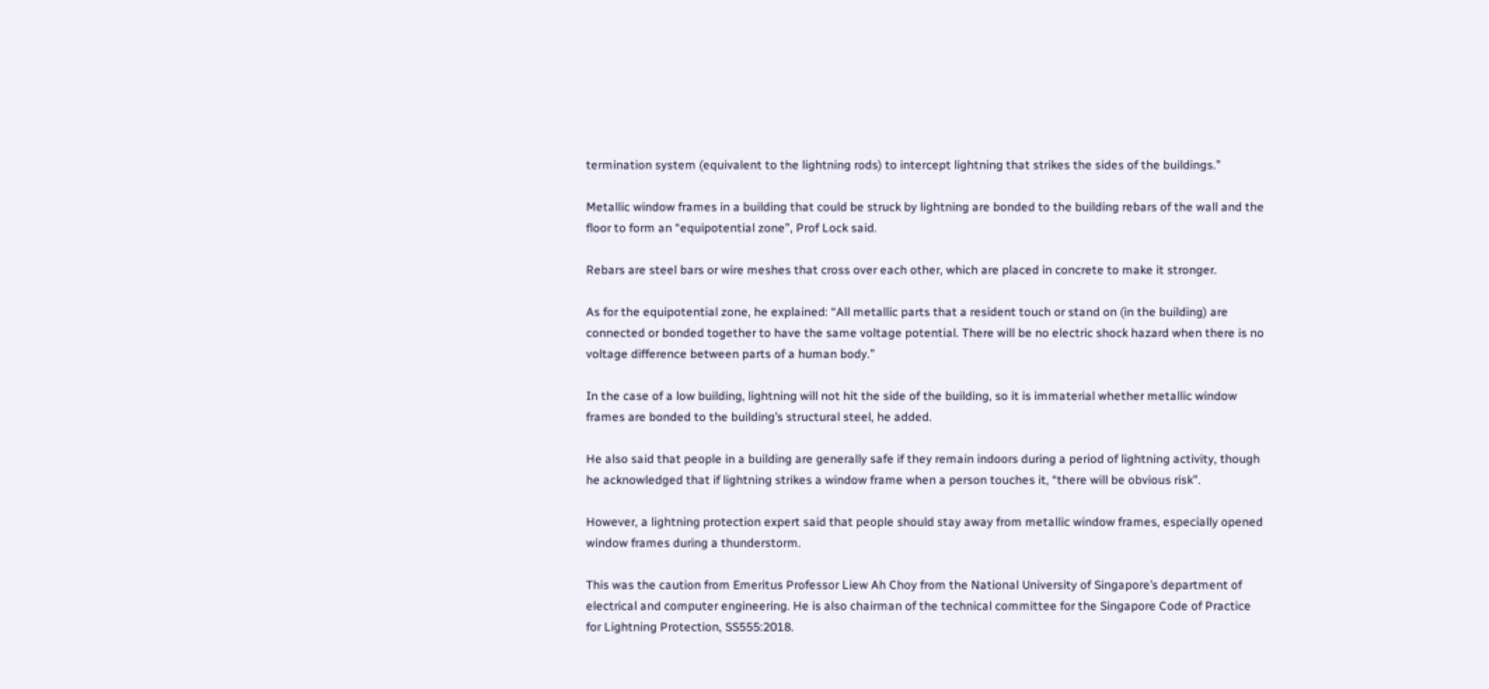termination system (equivalent to the lightning rods) to intercept lightning that strikes the sides of the buildings.”

Metallic window frames in a building that could be struck by lightning are bonded to the building rebars of the wall and the floor to form an “equipotential zone”, Prof Lock said.

Rebars are steel bars or wire meshes that cross over each other, which are placed in concrete to make it stronger.

As for the equipotential zone, he explained: “All metallic parts that a resident touch or stand on (in the building) are connected or bonded together to have the same voltage potential. There will be no electric shock hazard when there is no voltage difference between parts of a human body.”

In the case of a low building, lightning will not hit the side of the building, so it is immaterial whether metallic window frames are bonded to the building’s structural steel, he added.

He also said that people in a building are generally safe if they remain indoors during a period of lightning activity, though he acknowledged that if lightning strikes a window frame when a person touches it, “there will be obvious risk”.

However, a lightning protection expert said that people should stay away from metallic window frames, especially opened window frames during a thunderstorm.

This was the caution from Emeritus Professor Liew Ah Choy from the National University of Singapore’s department of electrical and computer engineering. He is also chairman of the technical committee for the Singapore Code of Practice for Lightning Protection, SS555:2018.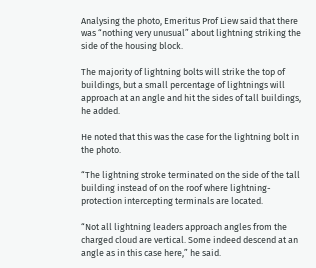Analysing the photo, Emeritus Prof Liew said that there was “nothing very unusual” about lightning striking the side of the housing block.

The majority of lightning bolts will strike the top of buildings, but a small percentage of lightnings will approach at an angle and hit the sides of tall buildings, he added.

He noted that this was the case for the lightning bolt in the photo.

“The lightning stroke terminated on the side of the tall building instead of on the roof where lightning-protection intercepting terminals are located.

“Not all lightning leaders approach angles from the charged cloud are vertical. Some indeed descend at an angle as in this case here,” he said.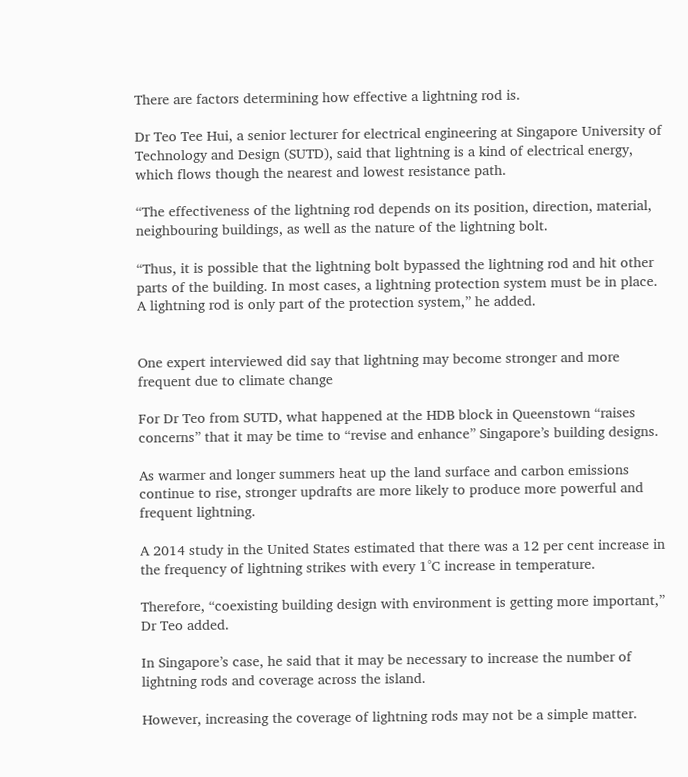There are factors determining how effective a lightning rod is.

Dr Teo Tee Hui, a senior lecturer for electrical engineering at Singapore University of Technology and Design (SUTD), said that lightning is a kind of electrical energy, which flows though the nearest and lowest resistance path.

“The effectiveness of the lightning rod depends on its position, direction, material, neighbouring buildings, as well as the nature of the lightning bolt.

“Thus, it is possible that the lightning bolt bypassed the lightning rod and hit other parts of the building. In most cases, a lightning protection system must be in place. A lightning rod is only part of the protection system,” he added.


One expert interviewed did say that lightning may become stronger and more frequent due to climate change

For Dr Teo from SUTD, what happened at the HDB block in Queenstown “raises concerns” that it may be time to “revise and enhance” Singapore’s building designs.

As warmer and longer summers heat up the land surface and carbon emissions continue to rise, stronger updrafts are more likely to produce more powerful and frequent lightning.

A 2014 study in the United States estimated that there was a 12 per cent increase in the frequency of lightning strikes with every 1°C increase in temperature.

Therefore, “coexisting building design with environment is getting more important,” Dr Teo added.

In Singapore’s case, he said that it may be necessary to increase the number of lightning rods and coverage across the island.

However, increasing the coverage of lightning rods may not be a simple matter.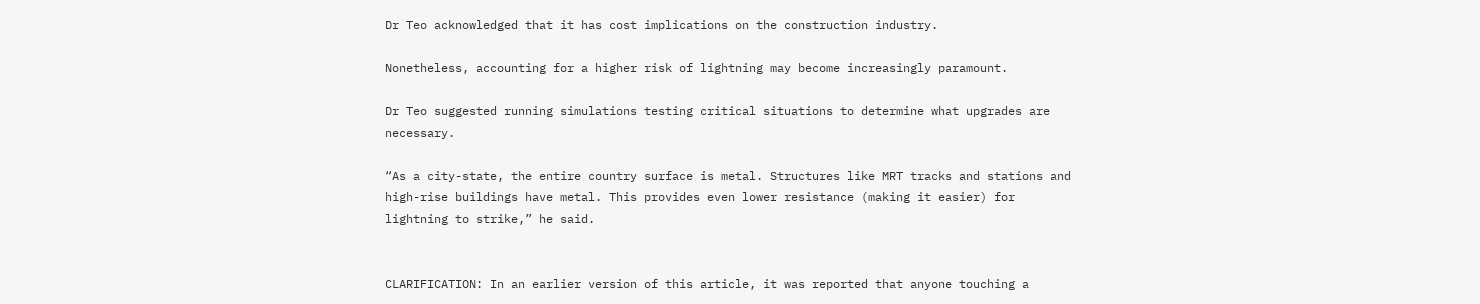Dr Teo acknowledged that it has cost implications on the construction industry.

Nonetheless, accounting for a higher risk of lightning may become increasingly paramount.

Dr Teo suggested running simulations testing critical situations to determine what upgrades are necessary.

“As a city-state, the entire country surface is metal. Structures like MRT tracks and stations and high-rise buildings have metal. This provides even lower resistance (making it easier) for lightning to strike,” he said.


CLARIFICATION: In an earlier version of this article, it was reported that anyone touching a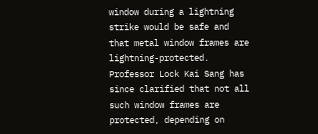window during a lightning strike would be safe and that metal window frames are lightning-protected. Professor Lock Kai Sang has since clarified that not all such window frames are protected, depending on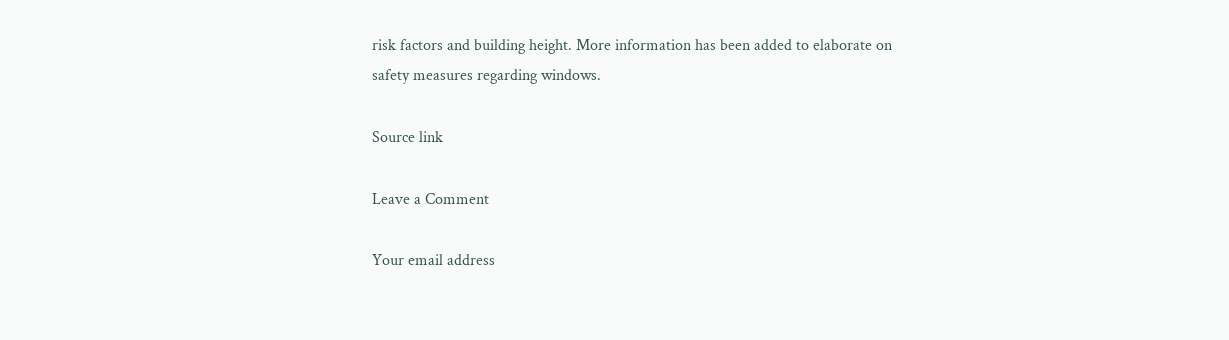risk factors and building height. More information has been added to elaborate on safety measures regarding windows.

Source link

Leave a Comment

Your email address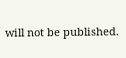will not be published.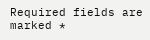Required fields are marked *